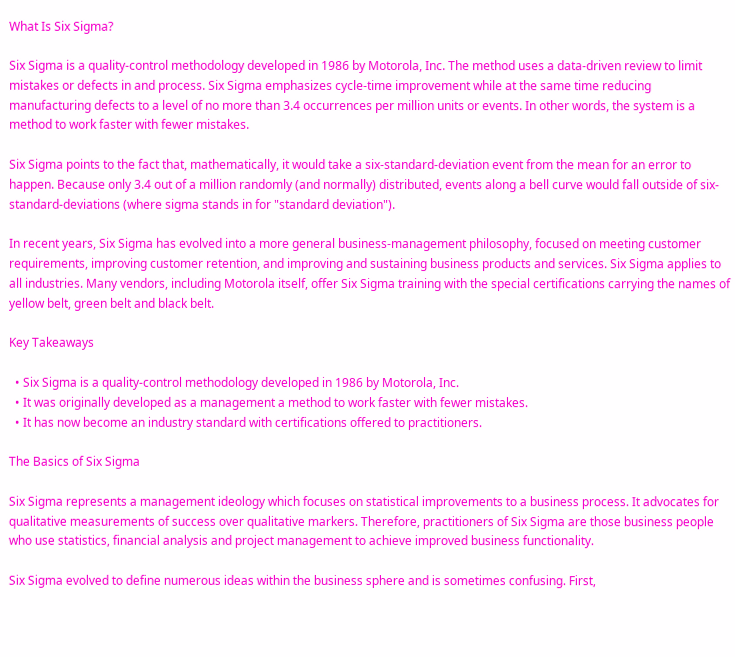What Is Six Sigma?

Six Sigma is a quality-control methodology developed in 1986 by Motorola, Inc. The method uses a data-driven review to limit mistakes or defects in and process. Six Sigma emphasizes cycle-time improvement while at the same time reducing manufacturing defects to a level of no more than 3.4 occurrences per million units or events. In other words, the system is a method to work faster with fewer mistakes.

Six Sigma points to the fact that, mathematically, it would take a six-standard-deviation event from the mean for an error to happen. Because only 3.4 out of a million randomly (and normally) distributed, events along a bell curve would fall outside of six-standard-deviations (where sigma stands in for "standard deviation").

In recent years, Six Sigma has evolved into a more general business-management philosophy, focused on meeting customer requirements, improving customer retention, and improving and sustaining business products and services. Six Sigma applies to all industries. Many vendors, including Motorola itself, offer Six Sigma training with the special certifications carrying the names of yellow belt, green belt and black belt.

Key Takeaways

  • Six Sigma is a quality-control methodology developed in 1986 by Motorola, Inc.
  • It was originally developed as a management a method to work faster with fewer mistakes.
  • It has now become an industry standard with certifications offered to practitioners.

The Basics of Six Sigma

Six Sigma represents a management ideology which focuses on statistical improvements to a business process. It advocates for qualitative measurements of success over qualitative markers. Therefore, practitioners of Six Sigma are those business people who use statistics, financial analysis and project management to achieve improved business functionality.

Six Sigma evolved to define numerous ideas within the business sphere and is sometimes confusing. First,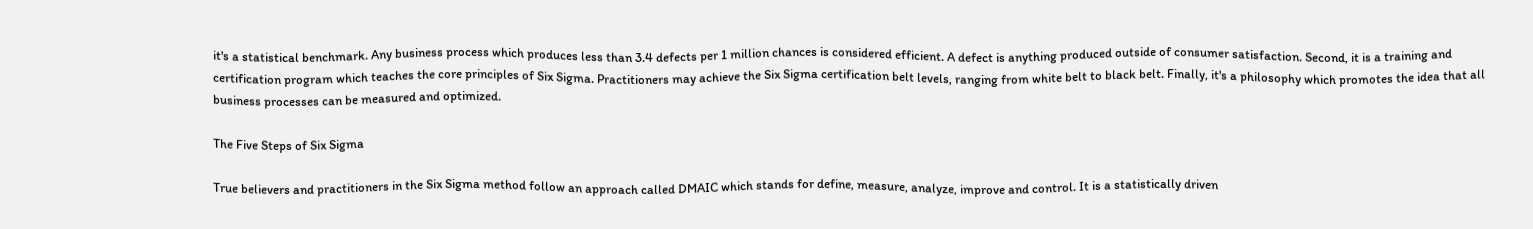it's a statistical benchmark. Any business process which produces less than 3.4 defects per 1 million chances is considered efficient. A defect is anything produced outside of consumer satisfaction. Second, it is a training and certification program which teaches the core principles of Six Sigma. Practitioners may achieve the Six Sigma certification belt levels, ranging from white belt to black belt. Finally, it's a philosophy which promotes the idea that all business processes can be measured and optimized.

The Five Steps of Six Sigma

True believers and practitioners in the Six Sigma method follow an approach called DMAIC which stands for define, measure, analyze, improve and control. It is a statistically driven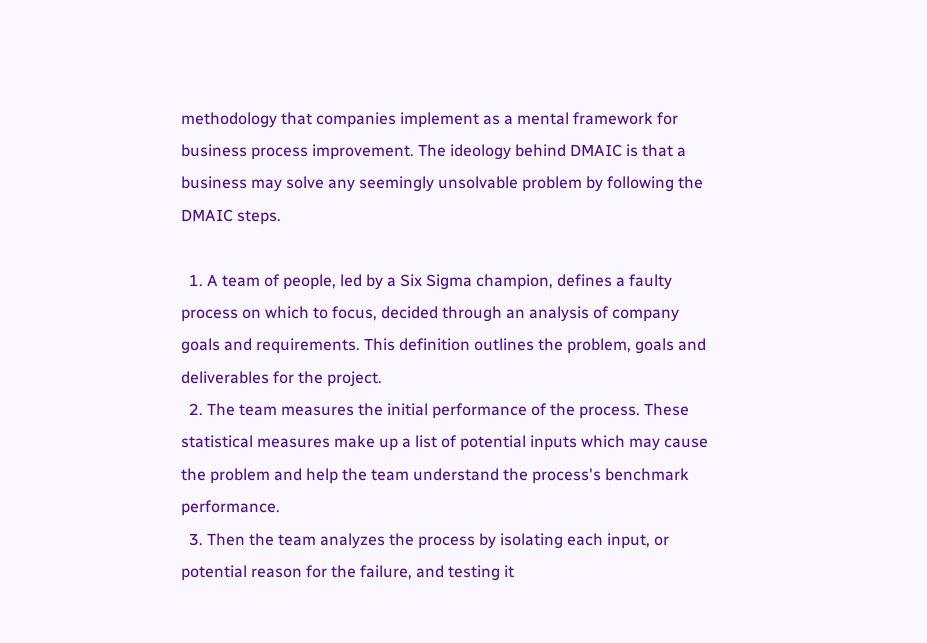methodology that companies implement as a mental framework for business process improvement. The ideology behind DMAIC is that a business may solve any seemingly unsolvable problem by following the DMAIC steps.

  1. A team of people, led by a Six Sigma champion, defines a faulty process on which to focus, decided through an analysis of company goals and requirements. This definition outlines the problem, goals and deliverables for the project.
  2. The team measures the initial performance of the process. These statistical measures make up a list of potential inputs which may cause the problem and help the team understand the process's benchmark performance.
  3. Then the team analyzes the process by isolating each input, or potential reason for the failure, and testing it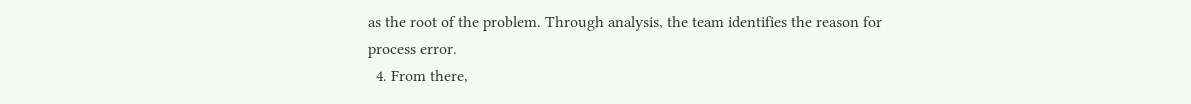as the root of the problem. Through analysis, the team identifies the reason for process error.
  4. From there,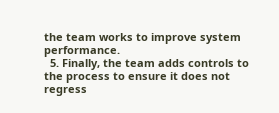the team works to improve system performance.
  5. Finally, the team adds controls to the process to ensure it does not regress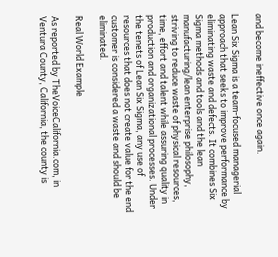and become ineffective once again.

Lean Six Sigma is a team-focused managerial approach that seeks to improve performance by eliminating waste and defects. It combines Six Sigma methods and tools and the lean manufacturing/lean enterprise philosophy, striving to reduce waste of physical resources, time, effort and talent while assuring quality in production and organizational processes. Under the tenets of Lean Six Sigma, any use of resources that does not create value for the end customer is considered a waste and should be eliminated.

Real World Example

As reported by TheVoiceCalifornia.com, in Ventura County, California, the county is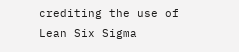crediting the use of Lean Six Sigma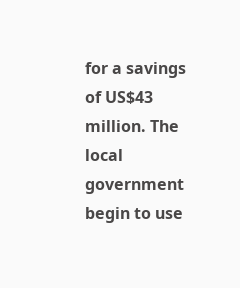for a savings of US$43 million. The local government begin to use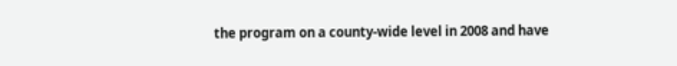the program on a county-wide level in 2008 and have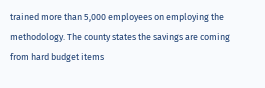trained more than 5,000 employees on employing the methodology. The county states the savings are coming from hard budget items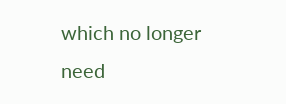which no longer need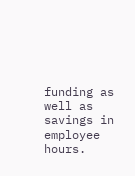funding as well as savings in employee hours.